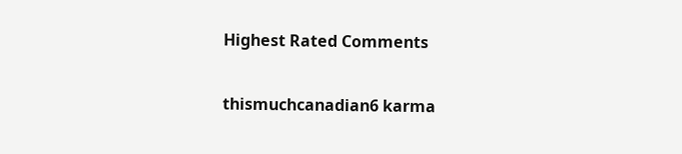Highest Rated Comments

thismuchcanadian6 karma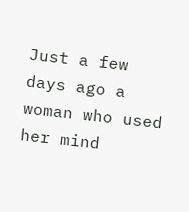Just a few days ago a woman who used her mind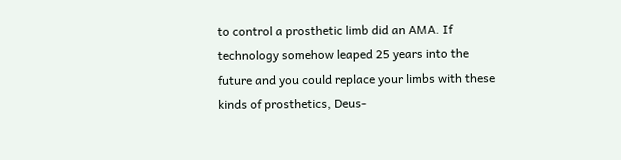to control a prosthetic limb did an AMA. If technology somehow leaped 25 years into the future and you could replace your limbs with these kinds of prosthetics, Deus-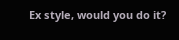Ex style, would you do it?